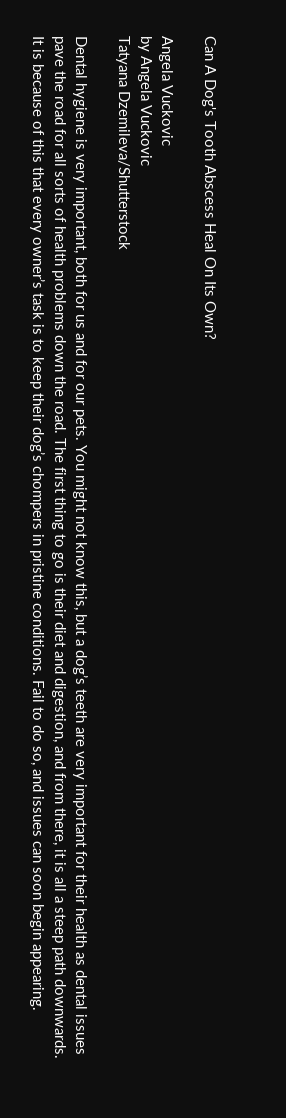Can A Dog's Tooth Abscess Heal On Its Own?

Angela Vuckovic
by Angela Vuckovic
Tatyana Dzemileva/Shutterstock

Dental hygiene is very important, both for us and for our pets. You might not know this, but a dog’s teeth are very important for their health as dental issues pave the road for all sorts of health problems down the road. The first thing to go is their diet and digestion, and from there, it is all a steep path downwards. It is because of this that every owner’s task is to keep their dog’s chompers in pristine conditions. Fail to do so, and issues can soon begin appearing.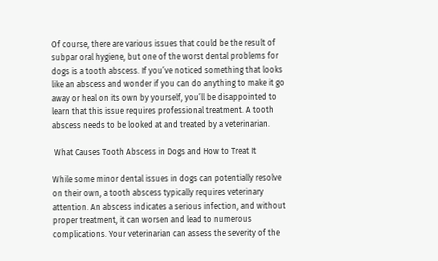Of course, there are various issues that could be the result of subpar oral hygiene, but one of the worst dental problems for dogs is a tooth abscess. If you’ve noticed something that looks like an abscess and wonder if you can do anything to make it go away or heal on its own by yourself, you’ll be disappointed to learn that this issue requires professional treatment. A tooth abscess needs to be looked at and treated by a veterinarian.

 What Causes Tooth Abscess in Dogs and How to Treat It

While some minor dental issues in dogs can potentially resolve on their own, a tooth abscess typically requires veterinary attention. An abscess indicates a serious infection, and without proper treatment, it can worsen and lead to numerous complications. Your veterinarian can assess the severity of the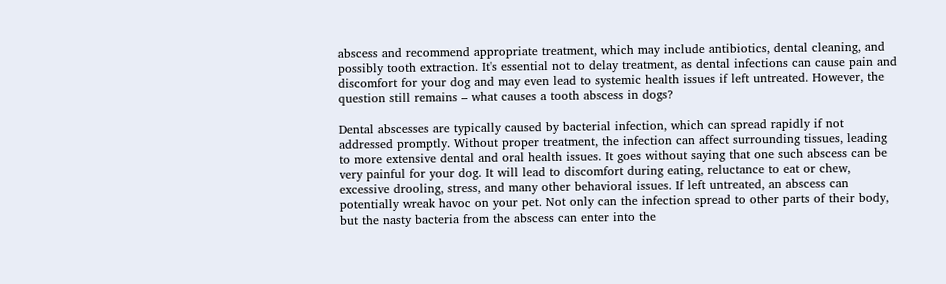abscess and recommend appropriate treatment, which may include antibiotics, dental cleaning, and possibly tooth extraction. It's essential not to delay treatment, as dental infections can cause pain and discomfort for your dog and may even lead to systemic health issues if left untreated. However, the question still remains – what causes a tooth abscess in dogs?

Dental abscesses are typically caused by bacterial infection, which can spread rapidly if not addressed promptly. Without proper treatment, the infection can affect surrounding tissues, leading to more extensive dental and oral health issues. It goes without saying that one such abscess can be very painful for your dog. It will lead to discomfort during eating, reluctance to eat or chew, excessive drooling, stress, and many other behavioral issues. If left untreated, an abscess can potentially wreak havoc on your pet. Not only can the infection spread to other parts of their body, but the nasty bacteria from the abscess can enter into the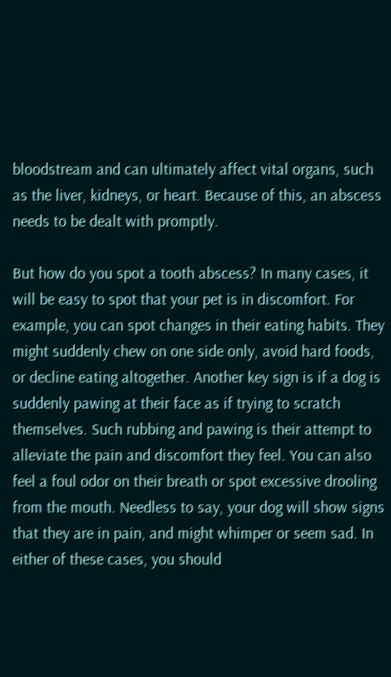bloodstream and can ultimately affect vital organs, such as the liver, kidneys, or heart. Because of this, an abscess needs to be dealt with promptly.

But how do you spot a tooth abscess? In many cases, it will be easy to spot that your pet is in discomfort. For example, you can spot changes in their eating habits. They might suddenly chew on one side only, avoid hard foods, or decline eating altogether. Another key sign is if a dog is suddenly pawing at their face as if trying to scratch themselves. Such rubbing and pawing is their attempt to alleviate the pain and discomfort they feel. You can also feel a foul odor on their breath or spot excessive drooling from the mouth. Needless to say, your dog will show signs that they are in pain, and might whimper or seem sad. In either of these cases, you should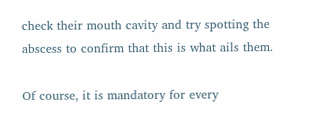check their mouth cavity and try spotting the abscess to confirm that this is what ails them.

Of course, it is mandatory for every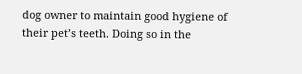dog owner to maintain good hygiene of their pet’s teeth. Doing so in the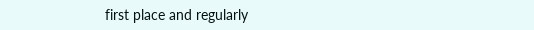first place and regularly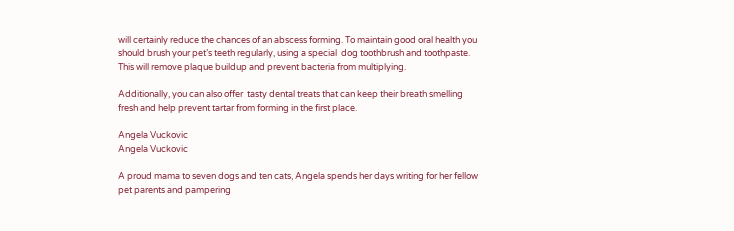will certainly reduce the chances of an abscess forming. To maintain good oral health you should brush your pet’s teeth regularly, using a special  dog toothbrush and toothpaste. This will remove plaque buildup and prevent bacteria from multiplying.

Additionally, you can also offer  tasty dental treats that can keep their breath smelling fresh and help prevent tartar from forming in the first place.

Angela Vuckovic
Angela Vuckovic

A proud mama to seven dogs and ten cats, Angela spends her days writing for her fellow pet parents and pampering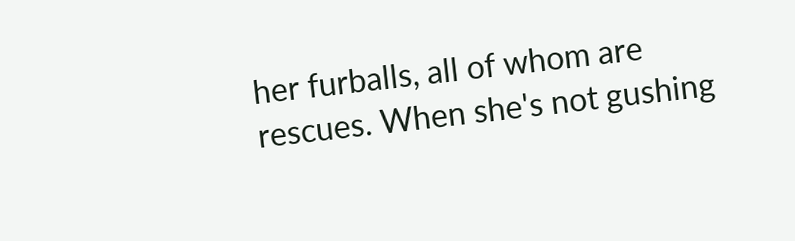her furballs, all of whom are rescues. When she's not gushing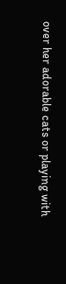over her adorable cats or playing with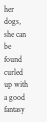her dogs, she can be found curled up with a good fantasy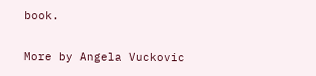book.

More by Angela Vuckovic